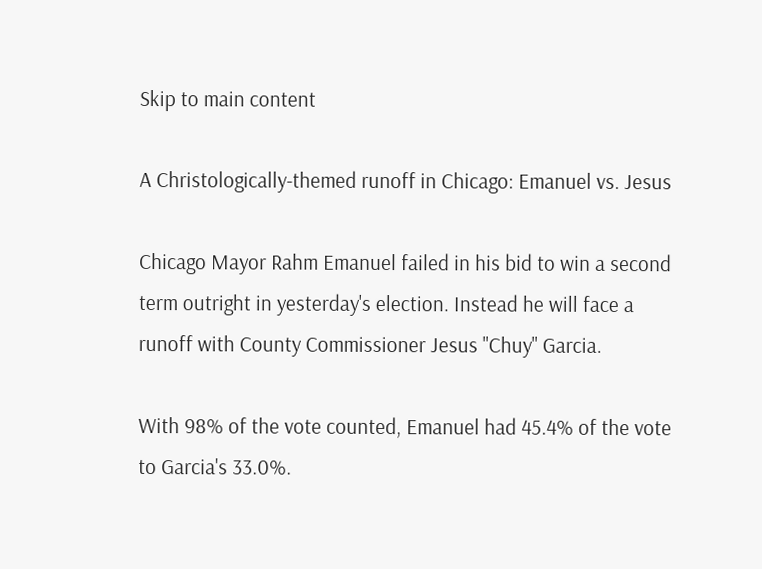Skip to main content

A Christologically-themed runoff in Chicago: Emanuel vs. Jesus

Chicago Mayor Rahm Emanuel failed in his bid to win a second term outright in yesterday's election. Instead he will face a runoff with County Commissioner Jesus "Chuy" Garcia.

With 98% of the vote counted, Emanuel had 45.4% of the vote to Garcia's 33.0%.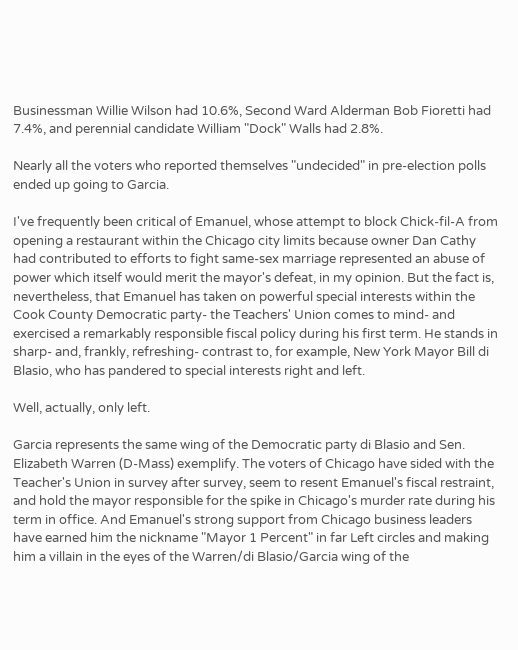Businessman Willie Wilson had 10.6%, Second Ward Alderman Bob Fioretti had 7.4%, and perennial candidate William "Dock" Walls had 2.8%.

Nearly all the voters who reported themselves "undecided" in pre-election polls ended up going to Garcia.

I've frequently been critical of Emanuel, whose attempt to block Chick-fil-A from opening a restaurant within the Chicago city limits because owner Dan Cathy had contributed to efforts to fight same-sex marriage represented an abuse of power which itself would merit the mayor's defeat, in my opinion. But the fact is, nevertheless, that Emanuel has taken on powerful special interests within the Cook County Democratic party- the Teachers' Union comes to mind- and exercised a remarkably responsible fiscal policy during his first term. He stands in sharp- and, frankly, refreshing- contrast to, for example, New York Mayor Bill di Blasio, who has pandered to special interests right and left.

Well, actually, only left.

Garcia represents the same wing of the Democratic party di Blasio and Sen. Elizabeth Warren (D-Mass) exemplify. The voters of Chicago have sided with the Teacher's Union in survey after survey, seem to resent Emanuel's fiscal restraint, and hold the mayor responsible for the spike in Chicago's murder rate during his term in office. And Emanuel's strong support from Chicago business leaders have earned him the nickname "Mayor 1 Percent" in far Left circles and making him a villain in the eyes of the Warren/di Blasio/Garcia wing of the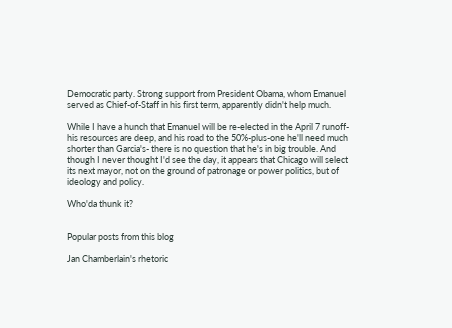Democratic party. Strong support from President Obama, whom Emanuel served as Chief-of-Staff in his first term, apparently didn't help much.

While I have a hunch that Emanuel will be re-elected in the April 7 runoff- his resources are deep, and his road to the 50%-plus-one he'll need much shorter than Garcia's- there is no question that he's in big trouble. And though I never thought I'd see the day, it appears that Chicago will select its next mayor, not on the ground of patronage or power politics, but of ideology and policy.

Who'da thunk it?


Popular posts from this blog

Jan Chamberlain's rhetoric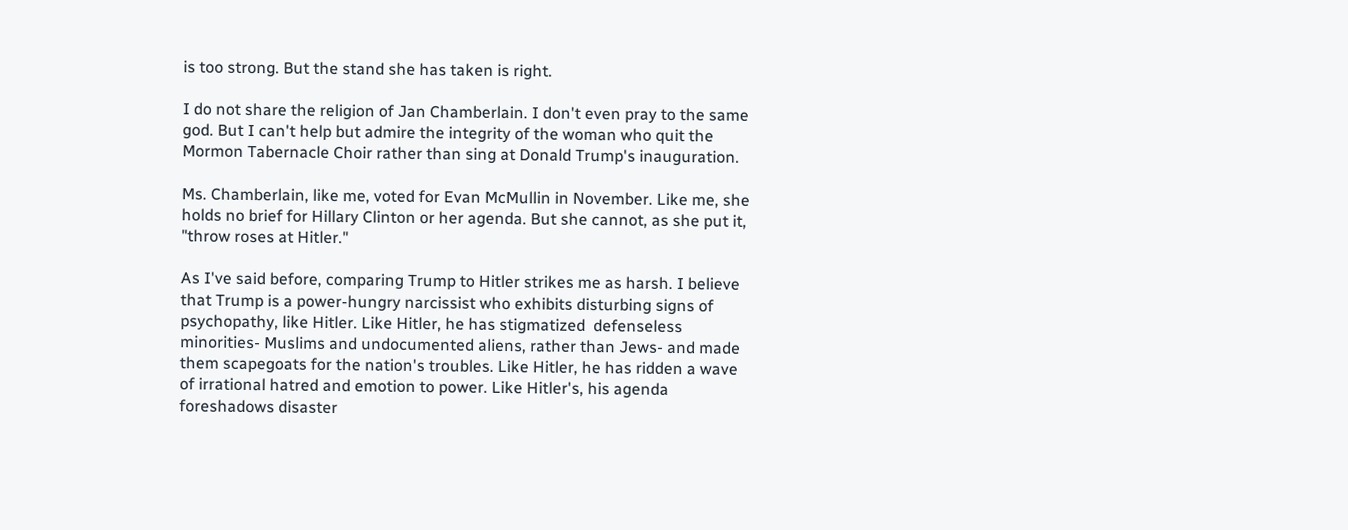is too strong. But the stand she has taken is right.

I do not share the religion of Jan Chamberlain. I don't even pray to the same god. But I can't help but admire the integrity of the woman who quit the Mormon Tabernacle Choir rather than sing at Donald Trump's inauguration.

Ms. Chamberlain, like me, voted for Evan McMullin in November. Like me, she holds no brief for Hillary Clinton or her agenda. But she cannot, as she put it, "throw roses at Hitler."

As I've said before, comparing Trump to Hitler strikes me as harsh. I believe that Trump is a power-hungry narcissist who exhibits disturbing signs of psychopathy, like Hitler. Like Hitler, he has stigmatized  defenseless minorities- Muslims and undocumented aliens, rather than Jews- and made them scapegoats for the nation's troubles. Like Hitler, he has ridden a wave of irrational hatred and emotion to power. Like Hitler's, his agenda foreshadows disaster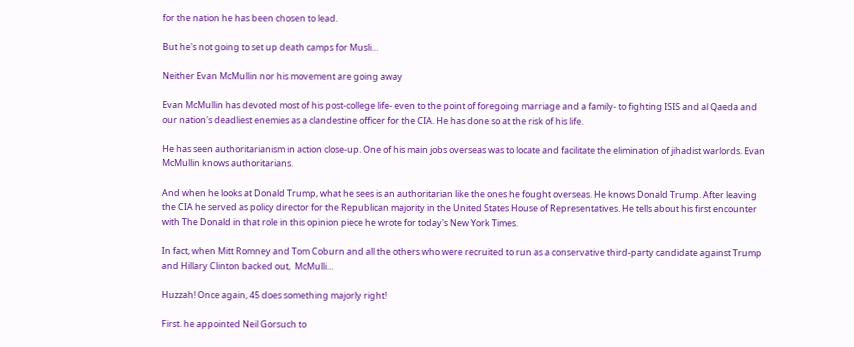for the nation he has been chosen to lead.

But he's not going to set up death camps for Musli…

Neither Evan McMullin nor his movement are going away

Evan McMullin has devoted most of his post-college life- even to the point of foregoing marriage and a family- to fighting ISIS and al Qaeda and our nation's deadliest enemies as a clandestine officer for the CIA. He has done so at the risk of his life.

He has seen authoritarianism in action close-up. One of his main jobs overseas was to locate and facilitate the elimination of jihadist warlords. Evan McMullin knows authoritarians.

And when he looks at Donald Trump, what he sees is an authoritarian like the ones he fought overseas. He knows Donald Trump. After leaving the CIA he served as policy director for the Republican majority in the United States House of Representatives. He tells about his first encounter with The Donald in that role in this opinion piece he wrote for today's New York Times.

In fact, when Mitt Romney and Tom Coburn and all the others who were recruited to run as a conservative third-party candidate against Trump and Hillary Clinton backed out,  McMulli…

Huzzah! Once again, 45 does something majorly right!

First. he appointed Neil Gorsuch to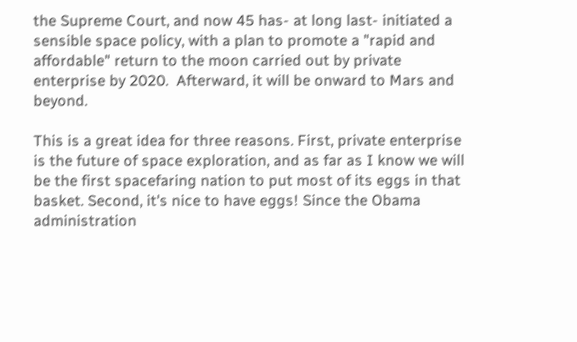the Supreme Court, and now 45 has- at long last- initiated a sensible space policy, with a plan to promote a "rapid and affordable" return to the moon carried out by private enterprise by 2020.  Afterward, it will be onward to Mars and beyond.

This is a great idea for three reasons. First, private enterprise is the future of space exploration, and as far as I know we will be the first spacefaring nation to put most of its eggs in that basket. Second, it's nice to have eggs! Since the Obama administration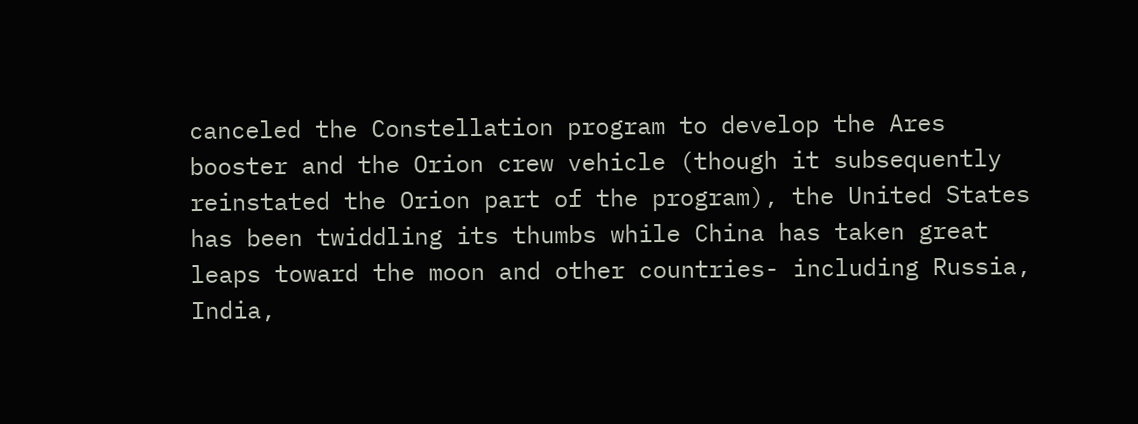canceled the Constellation program to develop the Ares booster and the Orion crew vehicle (though it subsequently reinstated the Orion part of the program), the United States has been twiddling its thumbs while China has taken great leaps toward the moon and other countries- including Russia, India,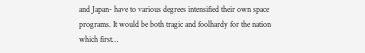and Japan- have to various degrees intensified their own space programs. It would be both tragic and foolhardy for the nation which first…